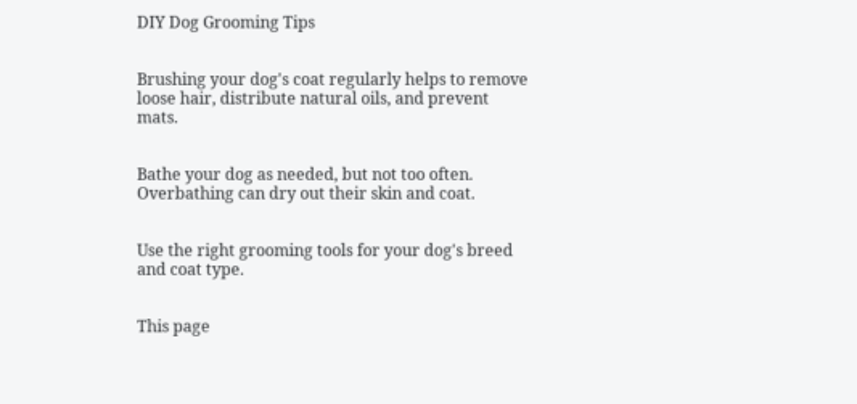DIY Dog Grooming Tips


Brushing your dog's coat regularly helps to remove loose hair, distribute natural oils, and prevent mats.


Bathe your dog as needed, but not too often. Overbathing can dry out their skin and coat.


Use the right grooming tools for your dog's breed and coat type.


This page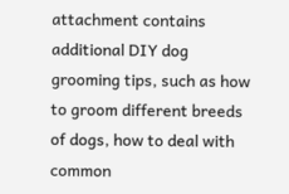attachment contains additional DIY dog grooming tips, such as how to groom different breeds of dogs, how to deal with common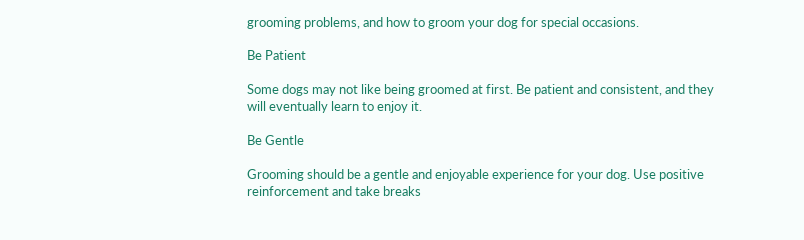grooming problems, and how to groom your dog for special occasions.

Be Patient

Some dogs may not like being groomed at first. Be patient and consistent, and they will eventually learn to enjoy it.

Be Gentle

Grooming should be a gentle and enjoyable experience for your dog. Use positive reinforcement and take breaks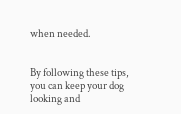when needed.


By following these tips, you can keep your dog looking and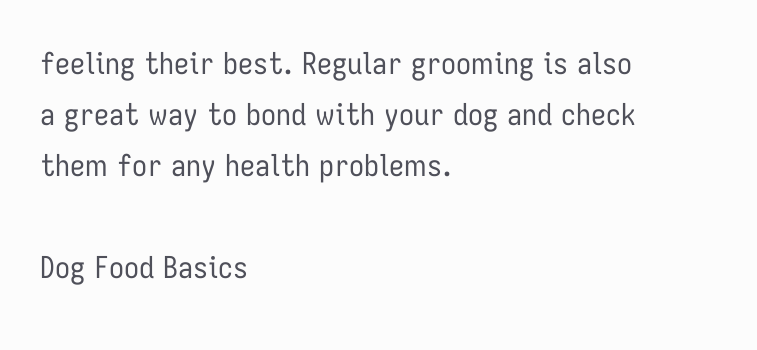feeling their best. Regular grooming is also a great way to bond with your dog and check them for any health problems.

Dog Food Basics